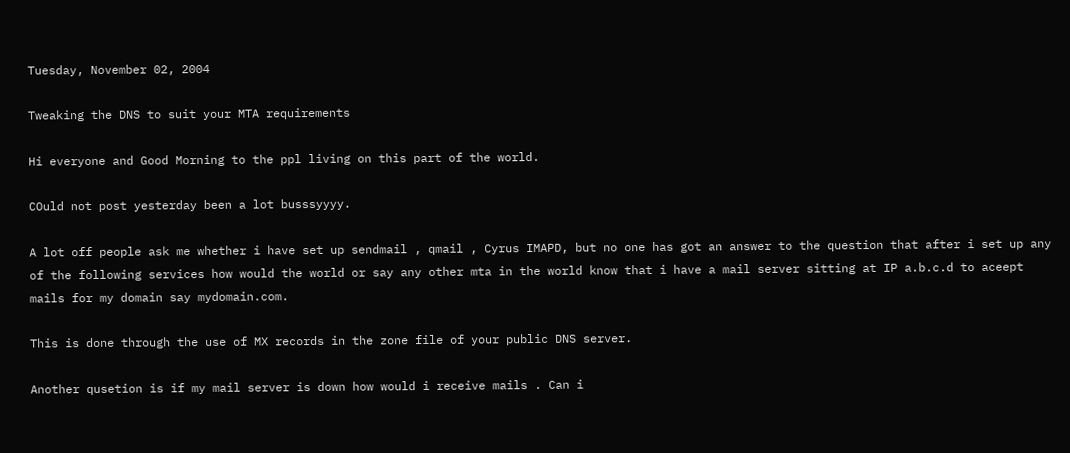Tuesday, November 02, 2004

Tweaking the DNS to suit your MTA requirements

Hi everyone and Good Morning to the ppl living on this part of the world.

COuld not post yesterday been a lot busssyyyy.

A lot off people ask me whether i have set up sendmail , qmail , Cyrus IMAPD, but no one has got an answer to the question that after i set up any of the following services how would the world or say any other mta in the world know that i have a mail server sitting at IP a.b.c.d to aceept mails for my domain say mydomain.com.

This is done through the use of MX records in the zone file of your public DNS server.

Another qusetion is if my mail server is down how would i receive mails . Can i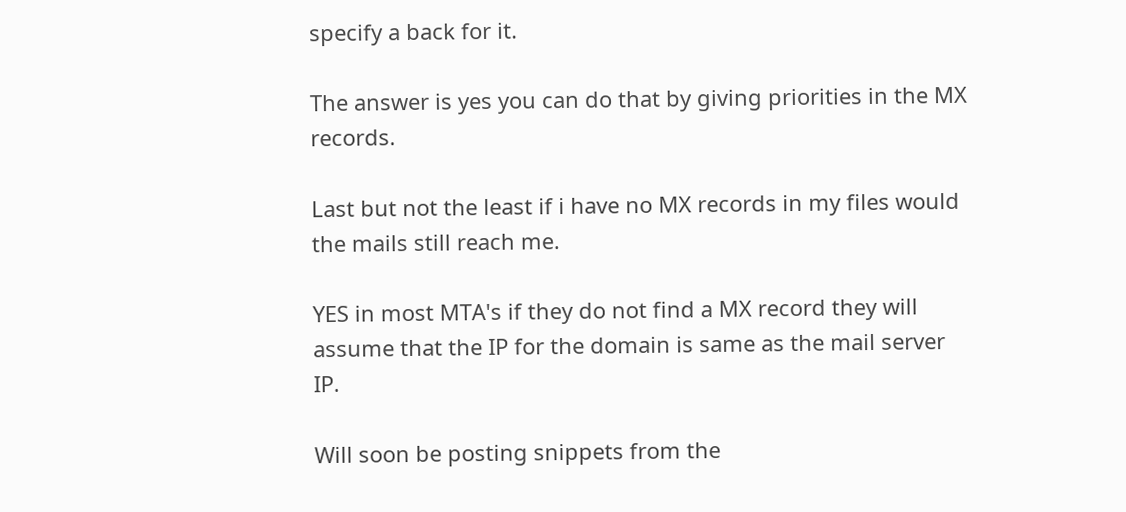specify a back for it.

The answer is yes you can do that by giving priorities in the MX records.

Last but not the least if i have no MX records in my files would the mails still reach me.

YES in most MTA's if they do not find a MX record they will assume that the IP for the domain is same as the mail server IP.

Will soon be posting snippets from the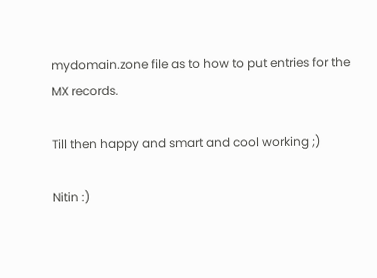mydomain.zone file as to how to put entries for the MX records.

Till then happy and smart and cool working ;)

Nitin :)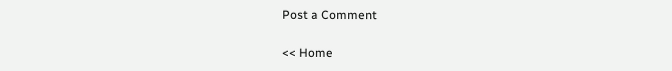Post a Comment

<< Home